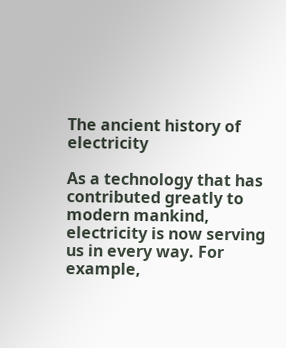The ancient history of electricity

As a technology that has contributed greatly to modern mankind, electricity is now serving us in every way. For example,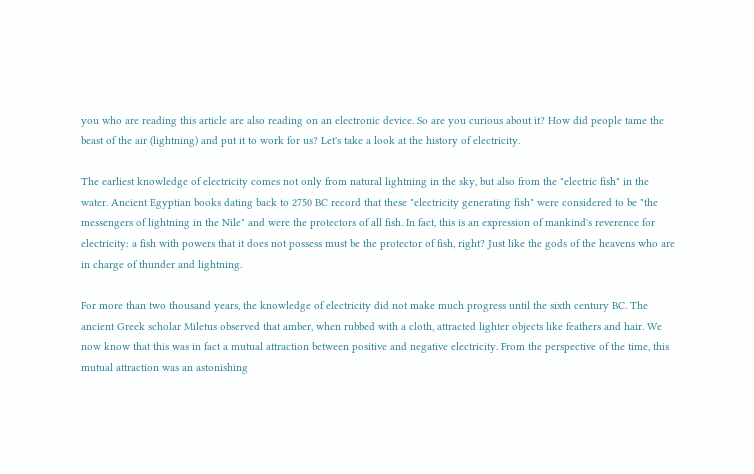you who are reading this article are also reading on an electronic device. So are you curious about it? How did people tame the beast of the air (lightning) and put it to work for us? Let's take a look at the history of electricity.

The earliest knowledge of electricity comes not only from natural lightning in the sky, but also from the "electric fish" in the water. Ancient Egyptian books dating back to 2750 BC record that these "electricity generating fish" were considered to be "the messengers of lightning in the Nile" and were the protectors of all fish. In fact, this is an expression of mankind's reverence for electricity: a fish with powers that it does not possess must be the protector of fish, right? Just like the gods of the heavens who are in charge of thunder and lightning.

For more than two thousand years, the knowledge of electricity did not make much progress until the sixth century BC. The ancient Greek scholar Miletus observed that amber, when rubbed with a cloth, attracted lighter objects like feathers and hair. We now know that this was in fact a mutual attraction between positive and negative electricity. From the perspective of the time, this mutual attraction was an astonishing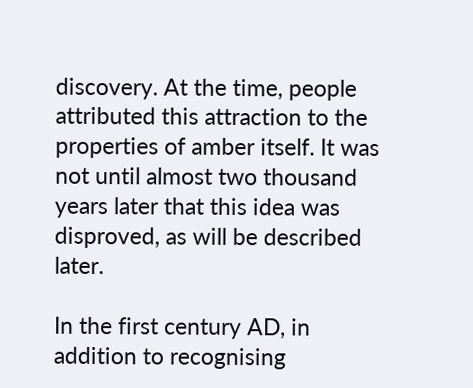discovery. At the time, people attributed this attraction to the properties of amber itself. It was not until almost two thousand years later that this idea was disproved, as will be described later.

In the first century AD, in addition to recognising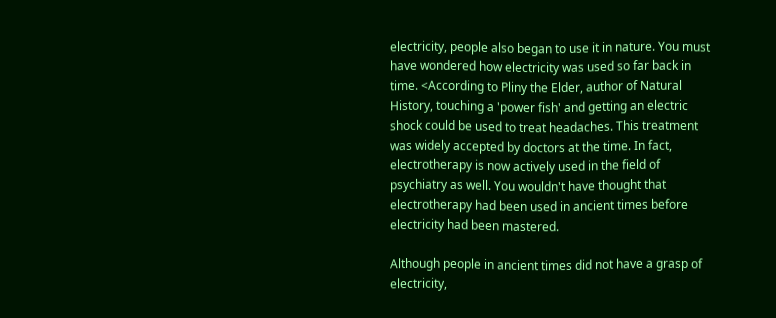electricity, people also began to use it in nature. You must have wondered how electricity was used so far back in time. <According to Pliny the Elder, author of Natural History, touching a 'power fish' and getting an electric shock could be used to treat headaches. This treatment was widely accepted by doctors at the time. In fact, electrotherapy is now actively used in the field of psychiatry as well. You wouldn't have thought that electrotherapy had been used in ancient times before electricity had been mastered.

Although people in ancient times did not have a grasp of electricity,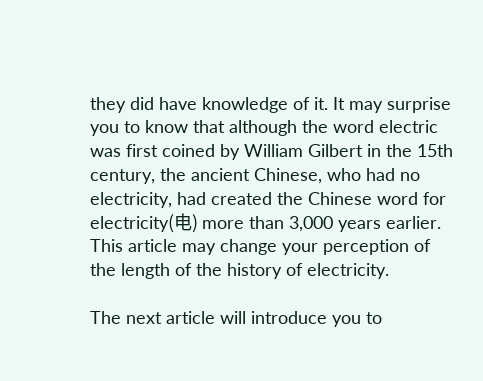they did have knowledge of it. It may surprise you to know that although the word electric was first coined by William Gilbert in the 15th century, the ancient Chinese, who had no electricity, had created the Chinese word for electricity(电) more than 3,000 years earlier. This article may change your perception of the length of the history of electricity.

The next article will introduce you to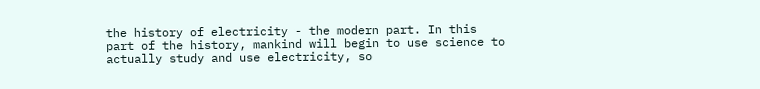the history of electricity - the modern part. In this part of the history, mankind will begin to use science to actually study and use electricity, so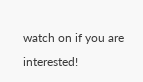watch on if you are interested!